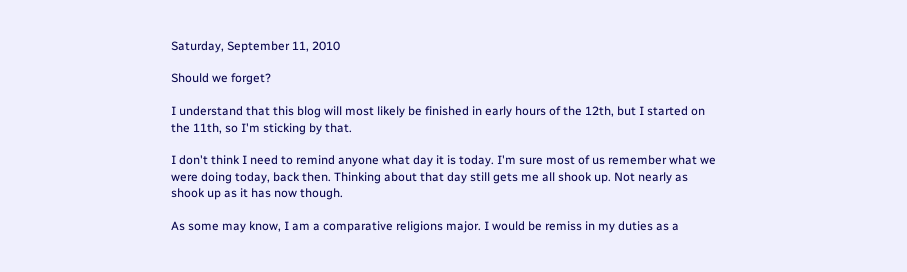Saturday, September 11, 2010

Should we forget?

I understand that this blog will most likely be finished in early hours of the 12th, but I started on the 11th, so I'm sticking by that.

I don't think I need to remind anyone what day it is today. I'm sure most of us remember what we were doing today, back then. Thinking about that day still gets me all shook up. Not nearly as shook up as it has now though.

As some may know, I am a comparative religions major. I would be remiss in my duties as a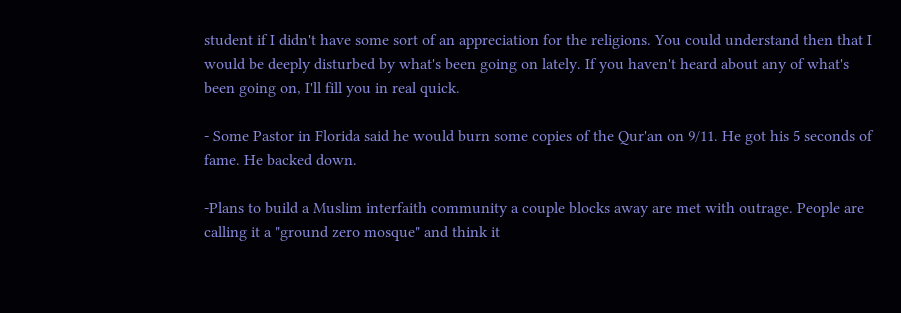student if I didn't have some sort of an appreciation for the religions. You could understand then that I would be deeply disturbed by what's been going on lately. If you haven't heard about any of what's been going on, I'll fill you in real quick.

- Some Pastor in Florida said he would burn some copies of the Qur'an on 9/11. He got his 5 seconds of fame. He backed down.

-Plans to build a Muslim interfaith community a couple blocks away are met with outrage. People are calling it a "ground zero mosque" and think it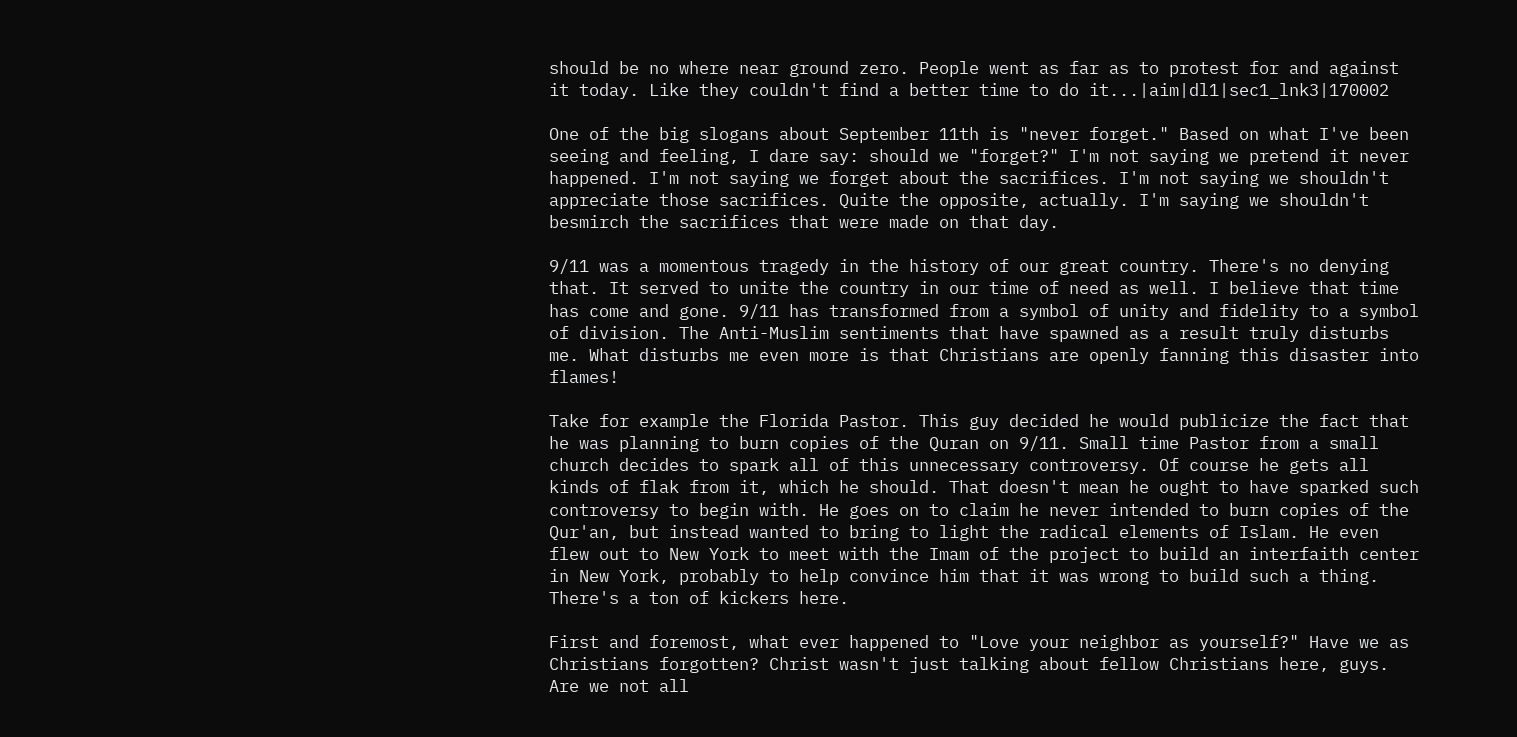should be no where near ground zero. People went as far as to protest for and against it today. Like they couldn't find a better time to do it...|aim|dl1|sec1_lnk3|170002

One of the big slogans about September 11th is "never forget." Based on what I've been seeing and feeling, I dare say: should we "forget?" I'm not saying we pretend it never happened. I'm not saying we forget about the sacrifices. I'm not saying we shouldn't appreciate those sacrifices. Quite the opposite, actually. I'm saying we shouldn't besmirch the sacrifices that were made on that day.

9/11 was a momentous tragedy in the history of our great country. There's no denying that. It served to unite the country in our time of need as well. I believe that time has come and gone. 9/11 has transformed from a symbol of unity and fidelity to a symbol of division. The Anti-Muslim sentiments that have spawned as a result truly disturbs me. What disturbs me even more is that Christians are openly fanning this disaster into flames!

Take for example the Florida Pastor. This guy decided he would publicize the fact that he was planning to burn copies of the Quran on 9/11. Small time Pastor from a small church decides to spark all of this unnecessary controversy. Of course he gets all kinds of flak from it, which he should. That doesn't mean he ought to have sparked such controversy to begin with. He goes on to claim he never intended to burn copies of the Qur'an, but instead wanted to bring to light the radical elements of Islam. He even flew out to New York to meet with the Imam of the project to build an interfaith center in New York, probably to help convince him that it was wrong to build such a thing. There's a ton of kickers here.

First and foremost, what ever happened to "Love your neighbor as yourself?" Have we as Christians forgotten? Christ wasn't just talking about fellow Christians here, guys. Are we not all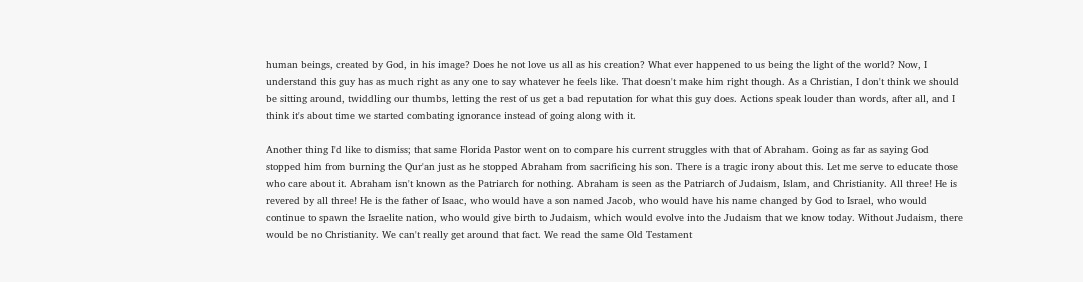human beings, created by God, in his image? Does he not love us all as his creation? What ever happened to us being the light of the world? Now, I understand this guy has as much right as any one to say whatever he feels like. That doesn't make him right though. As a Christian, I don't think we should be sitting around, twiddling our thumbs, letting the rest of us get a bad reputation for what this guy does. Actions speak louder than words, after all, and I think it's about time we started combating ignorance instead of going along with it.

Another thing I'd like to dismiss; that same Florida Pastor went on to compare his current struggles with that of Abraham. Going as far as saying God stopped him from burning the Qur'an just as he stopped Abraham from sacrificing his son. There is a tragic irony about this. Let me serve to educate those who care about it. Abraham isn't known as the Patriarch for nothing. Abraham is seen as the Patriarch of Judaism, Islam, and Christianity. All three! He is revered by all three! He is the father of Isaac, who would have a son named Jacob, who would have his name changed by God to Israel, who would continue to spawn the Israelite nation, who would give birth to Judaism, which would evolve into the Judaism that we know today. Without Judaism, there would be no Christianity. We can't really get around that fact. We read the same Old Testament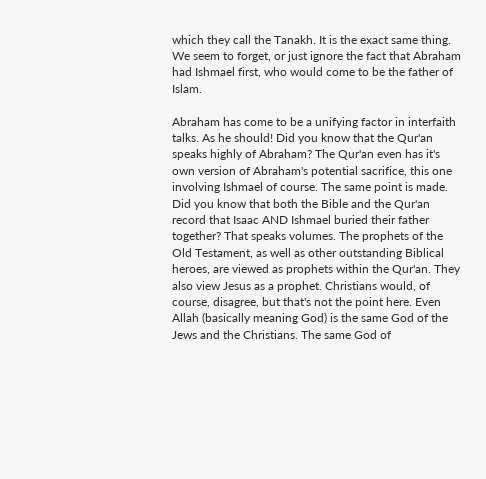which they call the Tanakh. It is the exact same thing. We seem to forget, or just ignore the fact that Abraham had Ishmael first, who would come to be the father of Islam.

Abraham has come to be a unifying factor in interfaith talks. As he should! Did you know that the Qur'an speaks highly of Abraham? The Qur'an even has it's own version of Abraham's potential sacrifice, this one involving Ishmael of course. The same point is made. Did you know that both the Bible and the Qur'an record that Isaac AND Ishmael buried their father together? That speaks volumes. The prophets of the Old Testament, as well as other outstanding Biblical heroes, are viewed as prophets within the Qur'an. They also view Jesus as a prophet. Christians would, of course, disagree, but that's not the point here. Even Allah (basically meaning God) is the same God of the Jews and the Christians. The same God of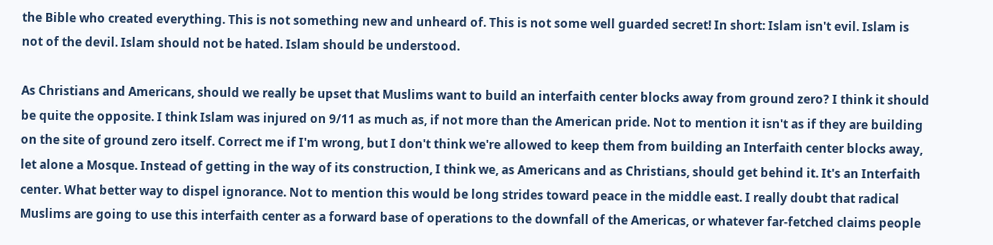the Bible who created everything. This is not something new and unheard of. This is not some well guarded secret! In short: Islam isn't evil. Islam is not of the devil. Islam should not be hated. Islam should be understood.

As Christians and Americans, should we really be upset that Muslims want to build an interfaith center blocks away from ground zero? I think it should be quite the opposite. I think Islam was injured on 9/11 as much as, if not more than the American pride. Not to mention it isn't as if they are building on the site of ground zero itself. Correct me if I'm wrong, but I don't think we're allowed to keep them from building an Interfaith center blocks away, let alone a Mosque. Instead of getting in the way of its construction, I think we, as Americans and as Christians, should get behind it. It's an Interfaith center. What better way to dispel ignorance. Not to mention this would be long strides toward peace in the middle east. I really doubt that radical Muslims are going to use this interfaith center as a forward base of operations to the downfall of the Americas, or whatever far-fetched claims people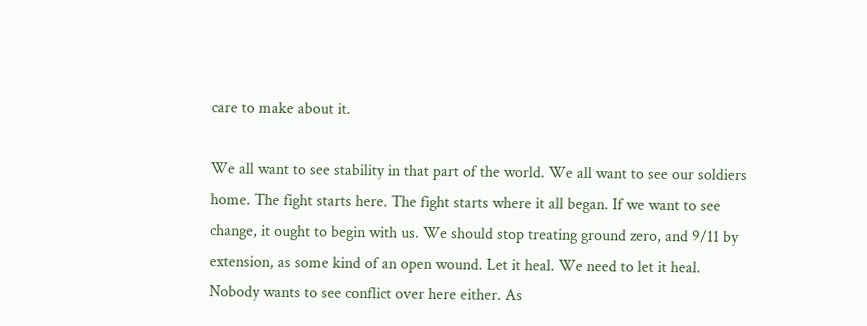care to make about it.

We all want to see stability in that part of the world. We all want to see our soldiers home. The fight starts here. The fight starts where it all began. If we want to see change, it ought to begin with us. We should stop treating ground zero, and 9/11 by extension, as some kind of an open wound. Let it heal. We need to let it heal. Nobody wants to see conflict over here either. As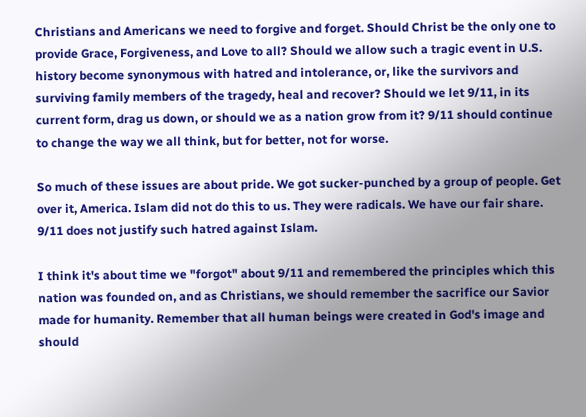Christians and Americans we need to forgive and forget. Should Christ be the only one to provide Grace, Forgiveness, and Love to all? Should we allow such a tragic event in U.S. history become synonymous with hatred and intolerance, or, like the survivors and surviving family members of the tragedy, heal and recover? Should we let 9/11, in its current form, drag us down, or should we as a nation grow from it? 9/11 should continue to change the way we all think, but for better, not for worse.

So much of these issues are about pride. We got sucker-punched by a group of people. Get over it, America. Islam did not do this to us. They were radicals. We have our fair share. 9/11 does not justify such hatred against Islam.

I think it's about time we "forgot" about 9/11 and remembered the principles which this nation was founded on, and as Christians, we should remember the sacrifice our Savior made for humanity. Remember that all human beings were created in God's image and should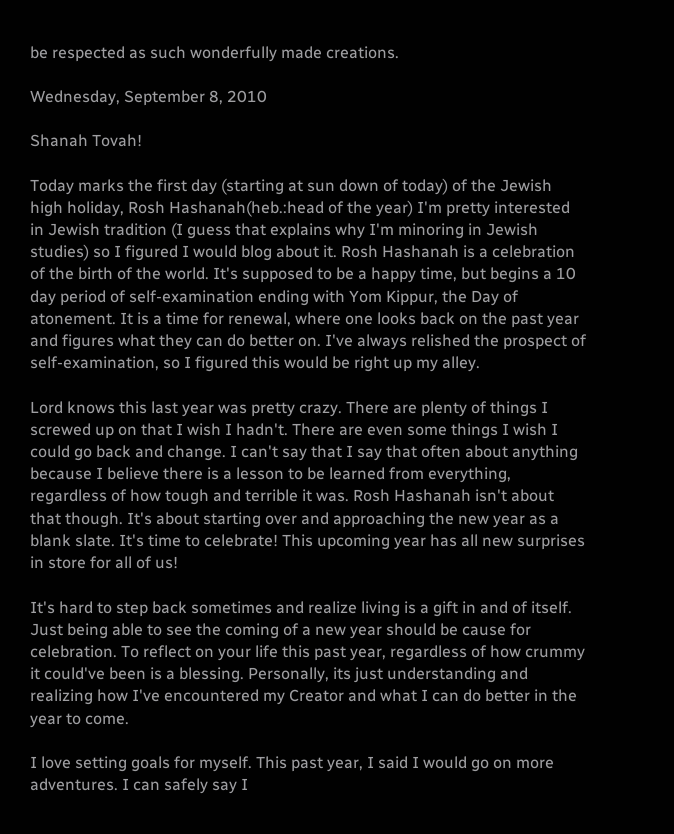be respected as such wonderfully made creations.

Wednesday, September 8, 2010

Shanah Tovah!

Today marks the first day (starting at sun down of today) of the Jewish high holiday, Rosh Hashanah(heb.:head of the year) I'm pretty interested in Jewish tradition (I guess that explains why I'm minoring in Jewish studies) so I figured I would blog about it. Rosh Hashanah is a celebration of the birth of the world. It's supposed to be a happy time, but begins a 10 day period of self-examination ending with Yom Kippur, the Day of atonement. It is a time for renewal, where one looks back on the past year and figures what they can do better on. I've always relished the prospect of self-examination, so I figured this would be right up my alley.

Lord knows this last year was pretty crazy. There are plenty of things I screwed up on that I wish I hadn't. There are even some things I wish I could go back and change. I can't say that I say that often about anything because I believe there is a lesson to be learned from everything, regardless of how tough and terrible it was. Rosh Hashanah isn't about that though. It's about starting over and approaching the new year as a blank slate. It's time to celebrate! This upcoming year has all new surprises in store for all of us!

It's hard to step back sometimes and realize living is a gift in and of itself. Just being able to see the coming of a new year should be cause for celebration. To reflect on your life this past year, regardless of how crummy it could've been is a blessing. Personally, its just understanding and realizing how I've encountered my Creator and what I can do better in the year to come.

I love setting goals for myself. This past year, I said I would go on more adventures. I can safely say I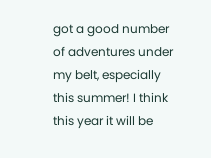got a good number of adventures under my belt, especially this summer! I think this year it will be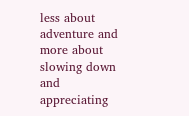less about adventure and more about slowing down and appreciating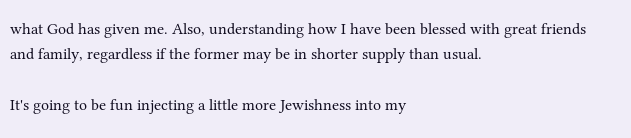what God has given me. Also, understanding how I have been blessed with great friends and family, regardless if the former may be in shorter supply than usual.

It's going to be fun injecting a little more Jewishness into my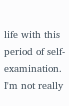life with this period of self-examination. I'm not really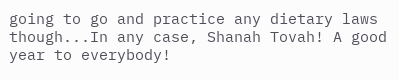going to go and practice any dietary laws though...In any case, Shanah Tovah! A good year to everybody!